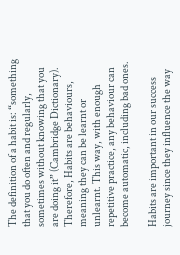The definition of a habit is: “something that you do often and regularly, sometimes without knowing that you are doing it” (Cambridge Dictionary). Therefore, Habits are behaviours, meaning they can be learnt or unlearnt. This way, with enough repetitive practice, any behaviour can become automatic, including bad ones.

Habits are important in our success journey since they influence the way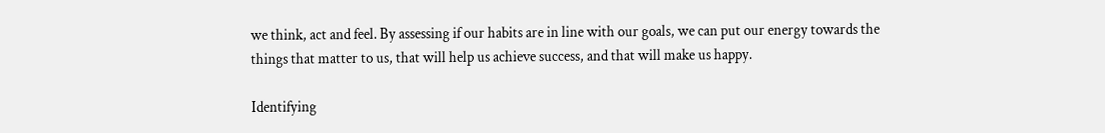we think, act and feel. By assessing if our habits are in line with our goals, we can put our energy towards the things that matter to us, that will help us achieve success, and that will make us happy.

Identifying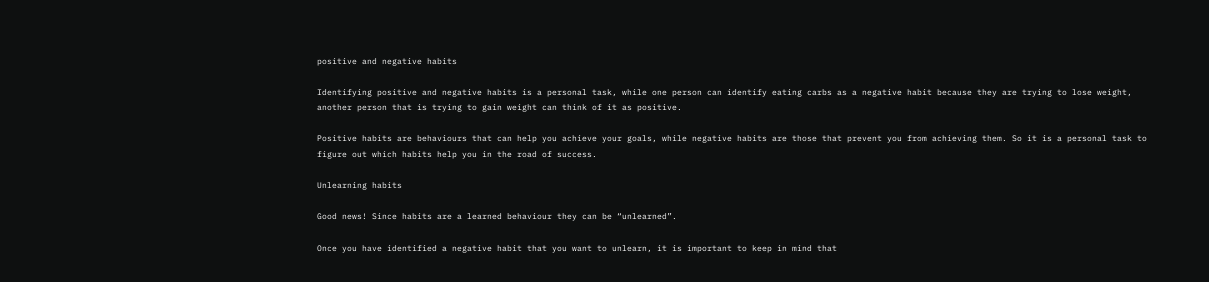positive and negative habits

Identifying positive and negative habits is a personal task, while one person can identify eating carbs as a negative habit because they are trying to lose weight, another person that is trying to gain weight can think of it as positive.

Positive habits are behaviours that can help you achieve your goals, while negative habits are those that prevent you from achieving them. So it is a personal task to figure out which habits help you in the road of success.

Unlearning habits

Good news! Since habits are a learned behaviour they can be “unlearned”.

Once you have identified a negative habit that you want to unlearn, it is important to keep in mind that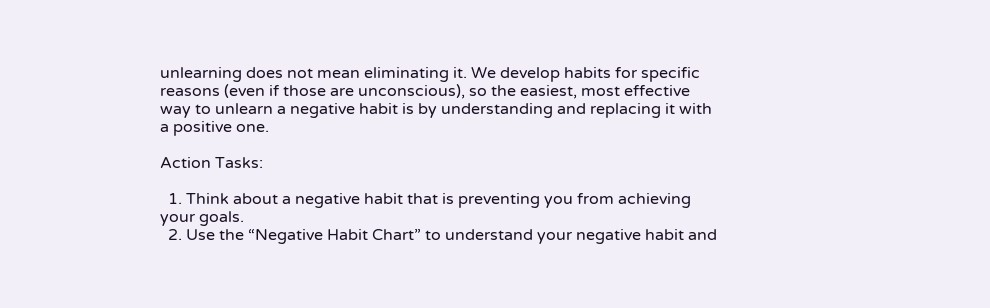unlearning does not mean eliminating it. We develop habits for specific reasons (even if those are unconscious), so the easiest, most effective way to unlearn a negative habit is by understanding and replacing it with a positive one.

Action Tasks:

  1. Think about a negative habit that is preventing you from achieving your goals.
  2. Use the “Negative Habit Chart” to understand your negative habit and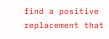find a positive replacement that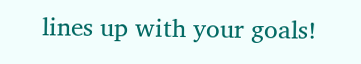lines up with your goals!